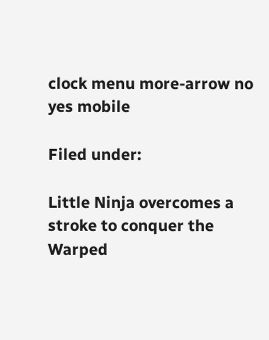clock menu more-arrow no yes mobile

Filed under:

Little Ninja overcomes a stroke to conquer the Warped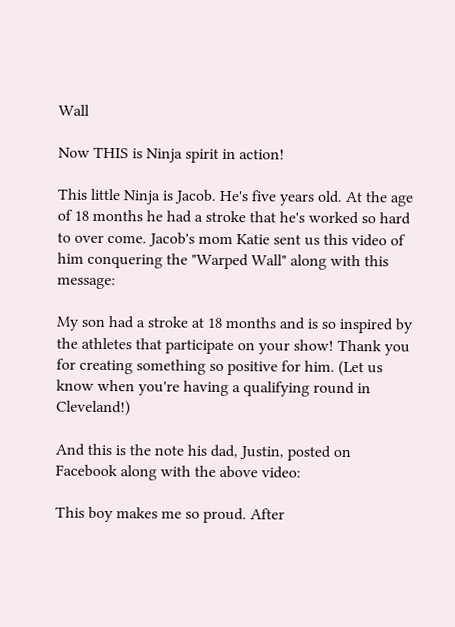Wall

Now THIS is Ninja spirit in action!

This little Ninja is Jacob. He's five years old. At the age of 18 months he had a stroke that he's worked so hard to over come. Jacob's mom Katie sent us this video of him conquering the "Warped Wall" along with this message:

My son had a stroke at 18 months and is so inspired by the athletes that participate on your show! Thank you for creating something so positive for him. (Let us know when you're having a qualifying round in Cleveland!)

And this is the note his dad, Justin, posted on Facebook along with the above video:

This boy makes me so proud. After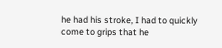he had his stroke, I had to quickly come to grips that he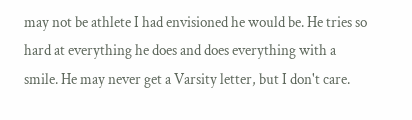may not be athlete I had envisioned he would be. He tries so hard at everything he does and does everything with a smile. He may never get a Varsity letter, but I don't care.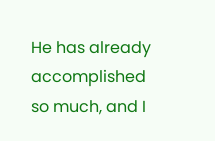He has already accomplished so much, and I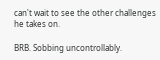can't wait to see the other challenges he takes on.

BRB. Sobbing uncontrollably.